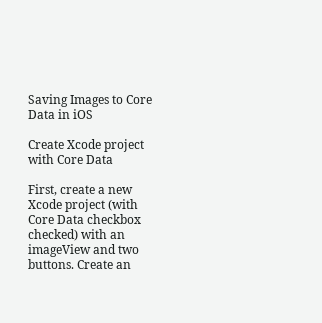Saving Images to Core Data in iOS

Create Xcode project with Core Data

First, create a new Xcode project (with Core Data checkbox checked) with an imageView and two buttons. Create an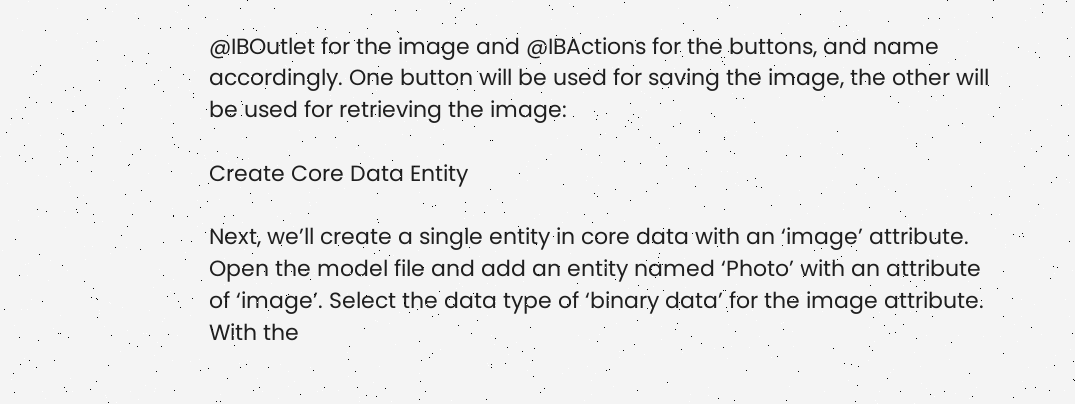@IBOutlet for the image and @IBActions for the buttons, and name accordingly. One button will be used for saving the image, the other will be used for retrieving the image:

Create Core Data Entity

Next, we’ll create a single entity in core data with an ‘image’ attribute. Open the model file and add an entity named ‘Photo’ with an attribute of ‘image’. Select the data type of ‘binary data’ for the image attribute. With the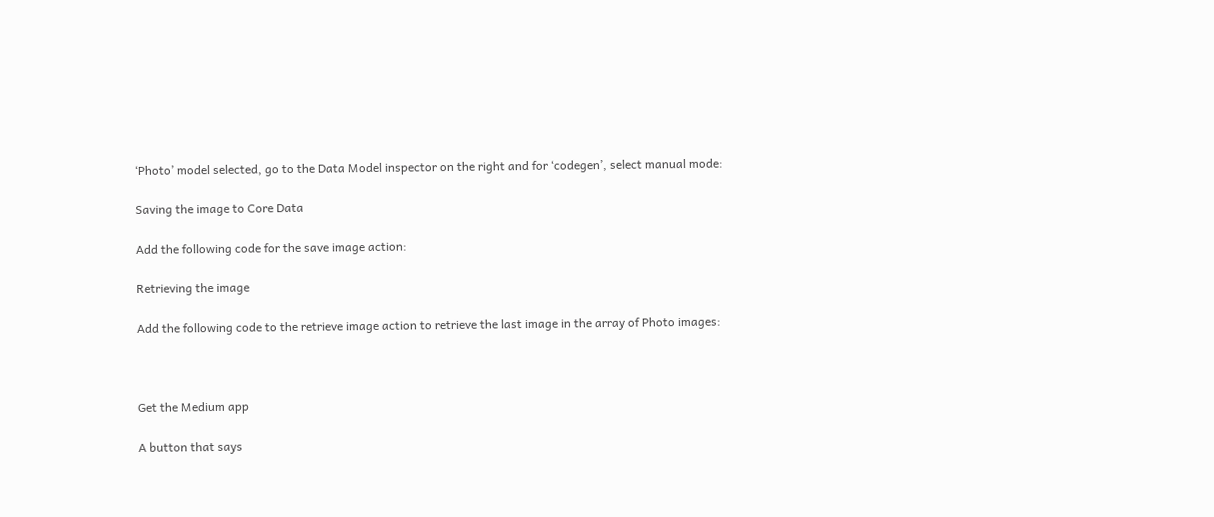‘Photo’ model selected, go to the Data Model inspector on the right and for ‘codegen’, select manual mode:

Saving the image to Core Data

Add the following code for the save image action:

Retrieving the image

Add the following code to the retrieve image action to retrieve the last image in the array of Photo images:



Get the Medium app

A button that says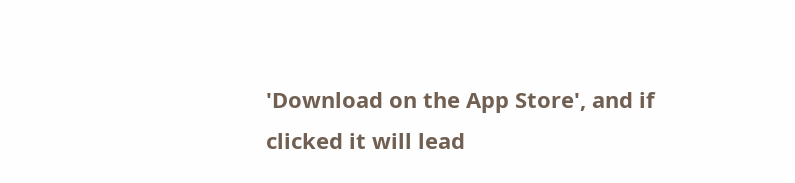'Download on the App Store', and if clicked it will lead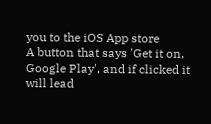you to the iOS App store
A button that says 'Get it on, Google Play', and if clicked it will lead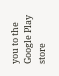you to the Google Play store